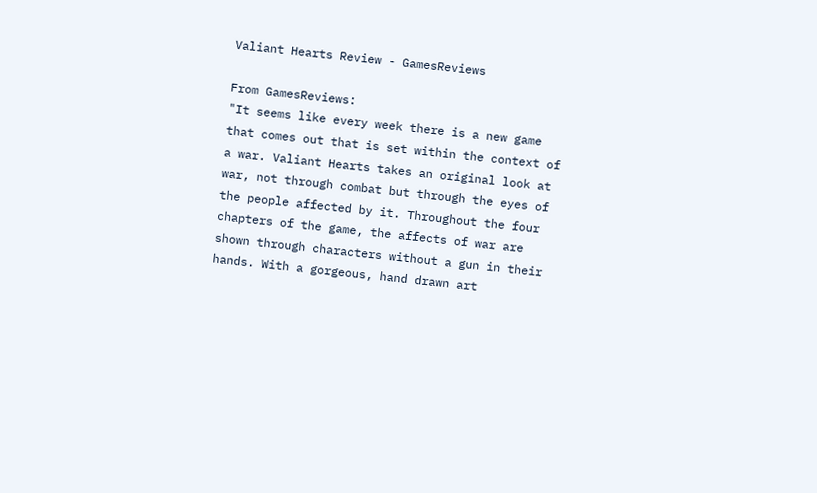Valiant Hearts Review - GamesReviews

From GamesReviews:
"It seems like every week there is a new game that comes out that is set within the context of a war. Valiant Hearts takes an original look at war, not through combat but through the eyes of the people affected by it. Throughout the four chapters of the game, the affects of war are shown through characters without a gun in their hands. With a gorgeous, hand drawn art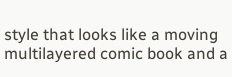style that looks like a moving multilayered comic book and a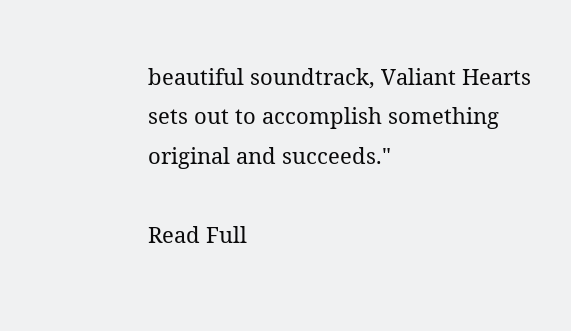beautiful soundtrack, Valiant Hearts sets out to accomplish something original and succeeds."

Read Full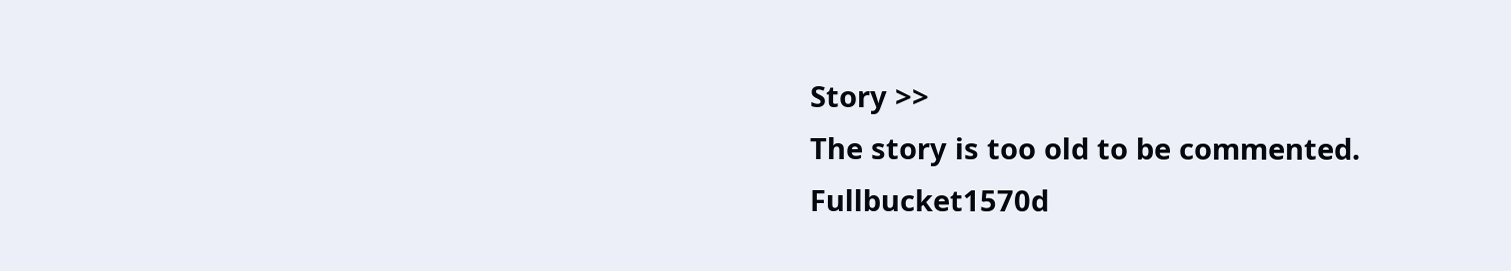Story >>
The story is too old to be commented.
Fullbucket1570d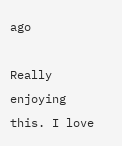ago

Really enjoying this. I love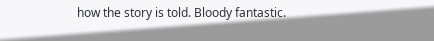how the story is told. Bloody fantastic.